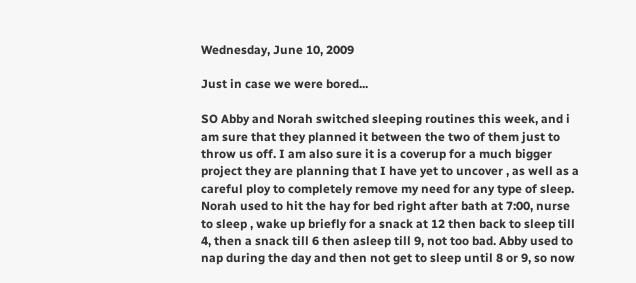Wednesday, June 10, 2009

Just in case we were bored...

SO Abby and Norah switched sleeping routines this week, and i am sure that they planned it between the two of them just to throw us off. I am also sure it is a coverup for a much bigger project they are planning that I have yet to uncover , as well as a careful ploy to completely remove my need for any type of sleep. Norah used to hit the hay for bed right after bath at 7:00, nurse to sleep , wake up briefly for a snack at 12 then back to sleep till 4, then a snack till 6 then asleep till 9, not too bad. Abby used to nap during the day and then not get to sleep until 8 or 9, so now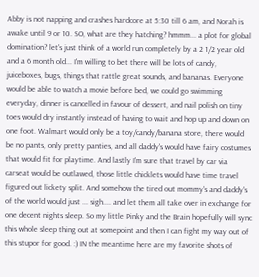Abby is not napping and crashes hardcore at 5:30 till 6 am, and Norah is awake until 9 or 10. SO, what are they hatching? hmmm... a plot for global domination? let's just think of a world run completely by a 2 1/2 year old and a 6 month old... I'm willing to bet there will be lots of candy, juiceboxes, bugs, things that rattle great sounds, and bananas. Everyone would be able to watch a movie before bed, we could go swimming everyday, dinner is cancelled in favour of dessert, and nail polish on tiny toes would dry instantly instead of having to wait and hop up and down on one foot. Walmart would only be a toy/candy/banana store, there would be no pants, only pretty panties, and all daddy's would have fairy costumes that would fit for playtime. And lastly I'm sure that travel by car via carseat would be outlawed, those little chicklets would have time travel figured out lickety split. And somehow the tired out mommy's and daddy's of the world would just ... sigh.... and let them all take over in exchange for one decent nights sleep. So my little Pinky and the Brain hopefully will sync this whole sleep thing out at somepoint and then I can fight my way out of this stupor for good. :) IN the meantime here are my favorite shots of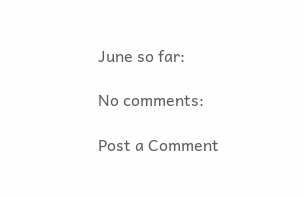June so far:

No comments:

Post a Comment